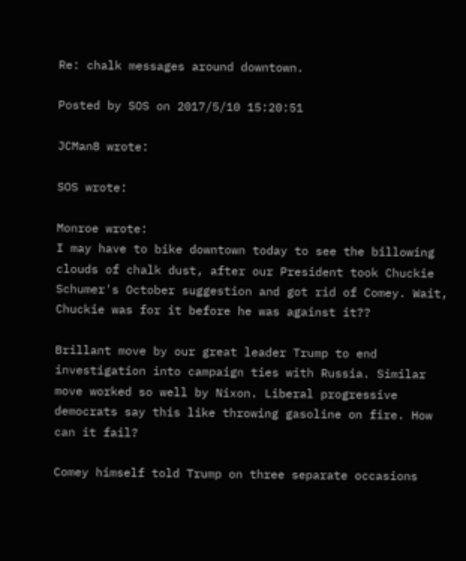Re: chalk messages around downtown.

Posted by SOS on 2017/5/10 15:20:51

JCMan8 wrote:

SOS wrote:

Monroe wrote:
I may have to bike downtown today to see the billowing clouds of chalk dust, after our President took Chuckie Schumer's October suggestion and got rid of Comey. Wait, Chuckie was for it before he was against it??

Brillant move by our great leader Trump to end investigation into campaign ties with Russia. Similar move worked so well by Nixon. Liberal progressive democrats say this like throwing gasoline on fire. How can it fail?

Comey himself told Trump on three separate occasions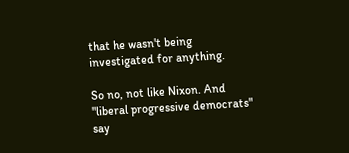that he wasn't being investigated for anything.

So no, not like Nixon. And "liberal progressive democrats" say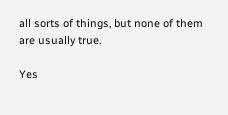all sorts of things, but none of them are usually true.

Yes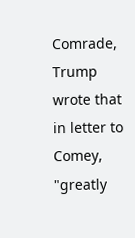Comrade, Trump wrote that in letter to Comey, "greatly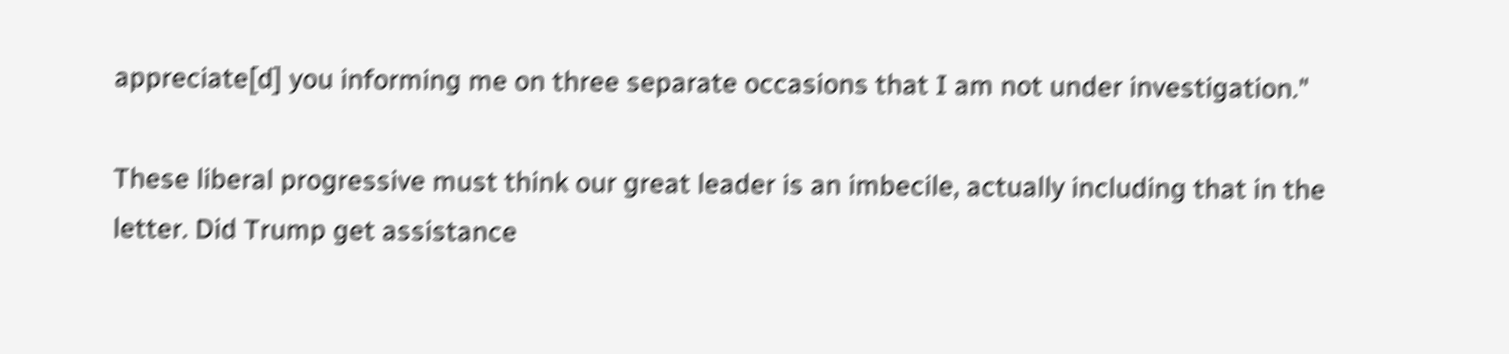appreciate[d] you informing me on three separate occasions that I am not under investigation."

These liberal progressive must think our great leader is an imbecile, actually including that in the letter. Did Trump get assistance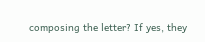composing the letter? If yes, they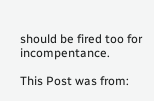should be fired too for incompentance.

This Post was from: